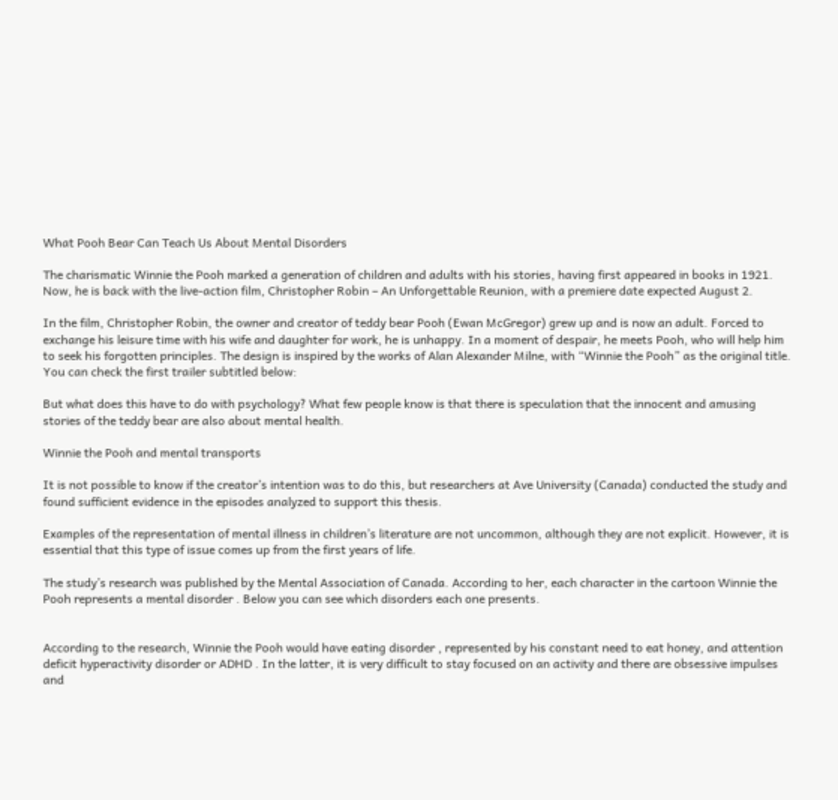What Pooh Bear Can Teach Us About Mental Disorders

The charismatic Winnie the Pooh marked a generation of children and adults with his stories, having first appeared in books in 1921. Now, he is back with the live-action film, Christopher Robin – An Unforgettable Reunion, with a premiere date expected August 2.

In the film, Christopher Robin, the owner and creator of teddy bear Pooh (Ewan McGregor) grew up and is now an adult. Forced to exchange his leisure time with his wife and daughter for work, he is unhappy. In a moment of despair, he meets Pooh, who will help him to seek his forgotten principles. The design is inspired by the works of Alan Alexander Milne, with “Winnie the Pooh” as the original title. You can check the first trailer subtitled below:

But what does this have to do with psychology? What few people know is that there is speculation that the innocent and amusing stories of the teddy bear are also about mental health.

Winnie the Pooh and mental transports

It is not possible to know if the creator’s intention was to do this, but researchers at Ave University (Canada) conducted the study and found sufficient evidence in the episodes analyzed to support this thesis.

Examples of the representation of mental illness in children’s literature are not uncommon, although they are not explicit. However, it is essential that this type of issue comes up from the first years of life.

The study’s research was published by the Mental Association of Canada. According to her, each character in the cartoon Winnie the Pooh represents a mental disorder . Below you can see which disorders each one presents.


According to the research, Winnie the Pooh would have eating disorder , represented by his constant need to eat honey, and attention deficit hyperactivity disorder or ADHD . In the latter, it is very difficult to stay focused on an activity and there are obsessive impulses and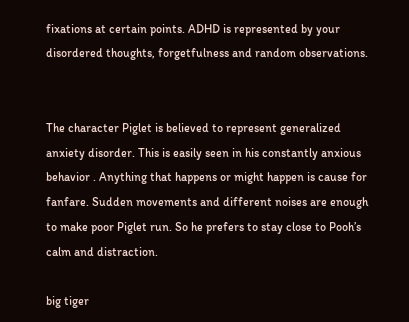fixations at certain points. ADHD is represented by your disordered thoughts, forgetfulness and random observations.


The character Piglet is believed to represent generalized anxiety disorder. This is easily seen in his constantly anxious behavior . Anything that happens or might happen is cause for fanfare. Sudden movements and different noises are enough to make poor Piglet run. So he prefers to stay close to Pooh’s calm and distraction.

big tiger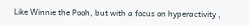Like Winnie the Pooh, but with a focus on hyperactivity ,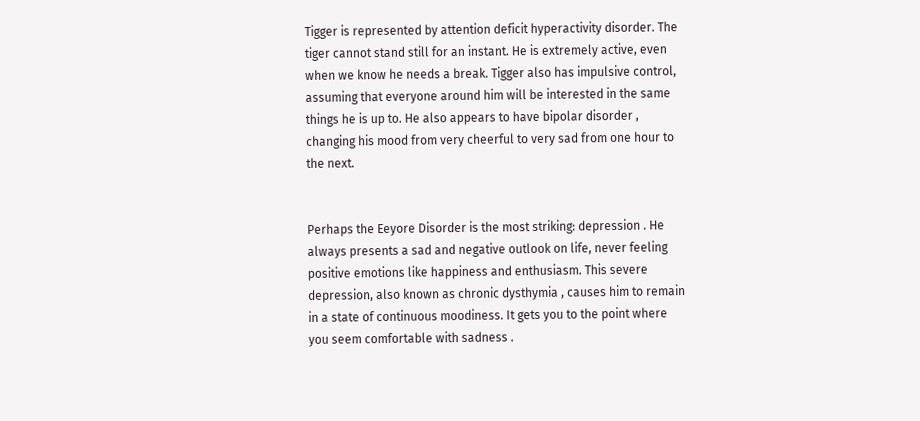Tigger is represented by attention deficit hyperactivity disorder. The tiger cannot stand still for an instant. He is extremely active, even when we know he needs a break. Tigger also has impulsive control, assuming that everyone around him will be interested in the same things he is up to. He also appears to have bipolar disorder , changing his mood from very cheerful to very sad from one hour to the next.


Perhaps the Eeyore Disorder is the most striking: depression . He always presents a sad and negative outlook on life, never feeling positive emotions like happiness and enthusiasm. This severe depression, also known as chronic dysthymia , causes him to remain in a state of continuous moodiness. It gets you to the point where you seem comfortable with sadness .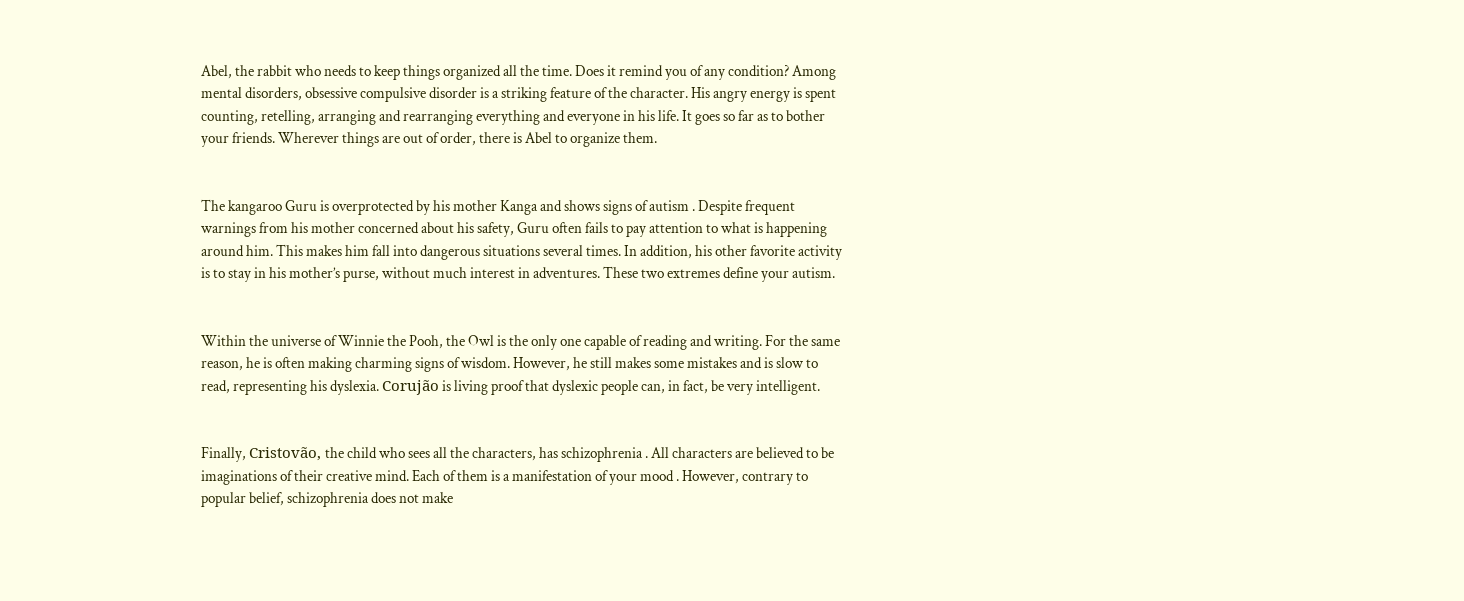Abel, the rabbit who needs to keep things organized all the time. Does it remind you of any condition? Among mental disorders, obsessive compulsive disorder is a striking feature of the character. His angry energy is spent counting, retelling, arranging and rearranging everything and everyone in his life. It goes so far as to bother your friends. Wherever things are out of order, there is Abel to organize them.


The kangaroo Guru is overprotected by his mother Kanga and shows signs of autism . Despite frequent warnings from his mother concerned about his safety, Guru often fails to pay attention to what is happening around him. This makes him fall into dangerous situations several times. In addition, his other favorite activity is to stay in his mother’s purse, without much interest in adventures. These two extremes define your autism.


Within the universe of Winnie the Pooh, the Owl is the only one capable of reading and writing. For the same reason, he is often making charming signs of wisdom. However, he still makes some mistakes and is slow to read, representing his dyslexia. Corujão is living proof that dyslexic people can, in fact, be very intelligent.


Finally, Cristovão, the child who sees all the characters, has schizophrenia . All characters are believed to be imaginations of their creative mind. Each of them is a manifestation of your mood . However, contrary to popular belief, schizophrenia does not make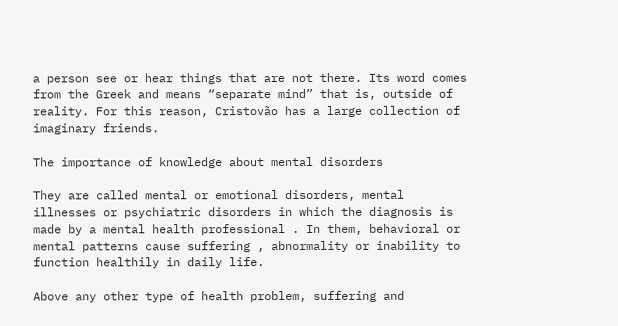a person see or hear things that are not there. Its word comes from the Greek and means “separate mind” that is, outside of reality. For this reason, Cristovão has a large collection of imaginary friends.

The importance of knowledge about mental disorders

They are called mental or emotional disorders, mental illnesses or psychiatric disorders in which the diagnosis is made by a mental health professional . In them, behavioral or mental patterns cause suffering , abnormality or inability to function healthily in daily life.

Above any other type of health problem, suffering and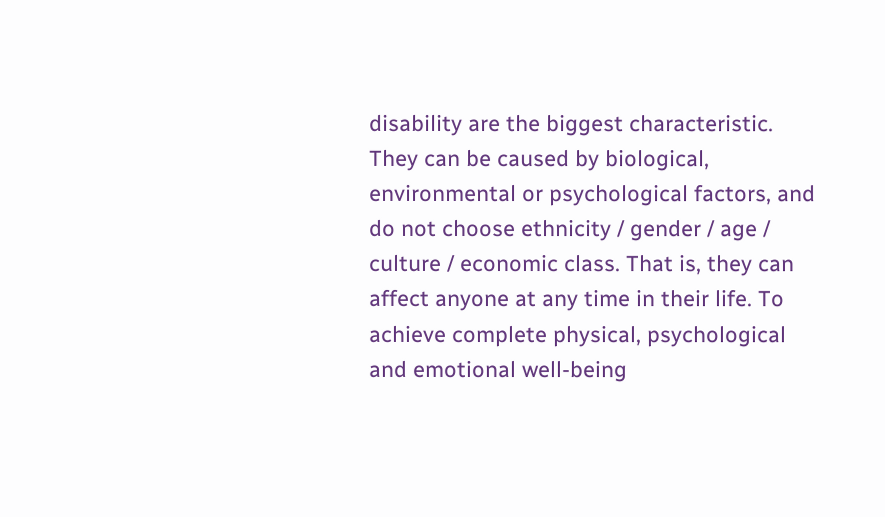disability are the biggest characteristic. They can be caused by biological, environmental or psychological factors, and do not choose ethnicity / gender / age / culture / economic class. That is, they can affect anyone at any time in their life. To achieve complete physical, psychological and emotional well-being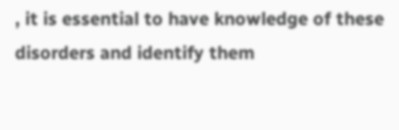, it is essential to have knowledge of these disorders and identify them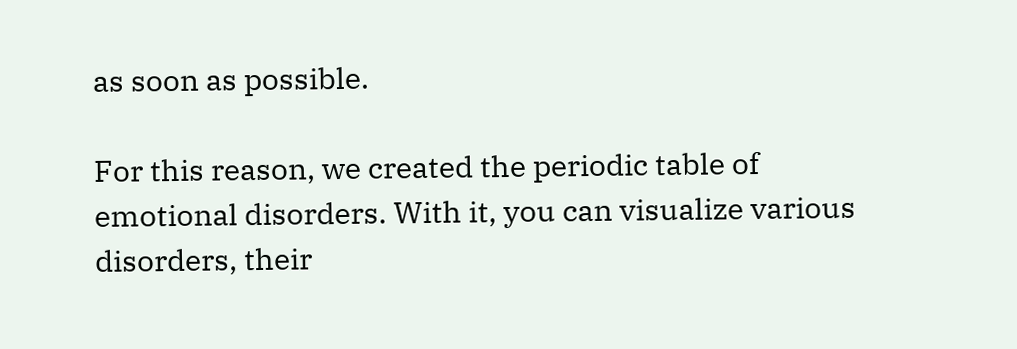as soon as possible.

For this reason, we created the periodic table of emotional disorders. With it, you can visualize various disorders, their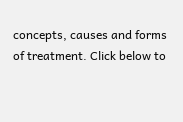concepts, causes and forms of treatment. Click below to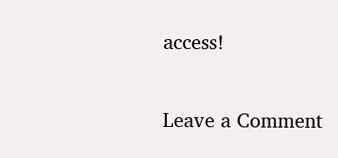access!


Leave a Comment